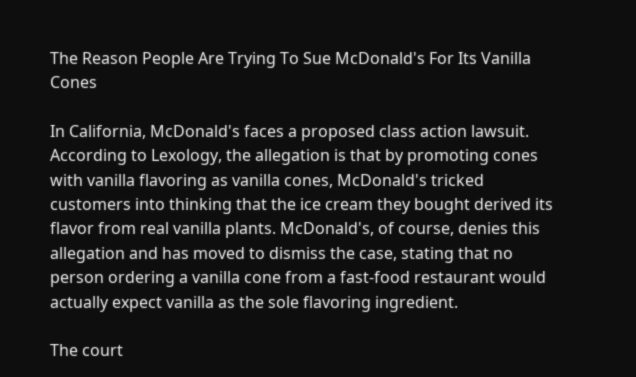The Reason People Are Trying To Sue McDonald's For Its Vanilla Cones

In California, McDonald's faces a proposed class action lawsuit. According to Lexology, the allegation is that by promoting cones with vanilla flavoring as vanilla cones, McDonald's tricked customers into thinking that the ice cream they bought derived its flavor from real vanilla plants. McDonald's, of course, denies this allegation and has moved to dismiss the case, stating that no person ordering a vanilla cone from a fast-food restaurant would actually expect vanilla as the sole flavoring ingredient.

The court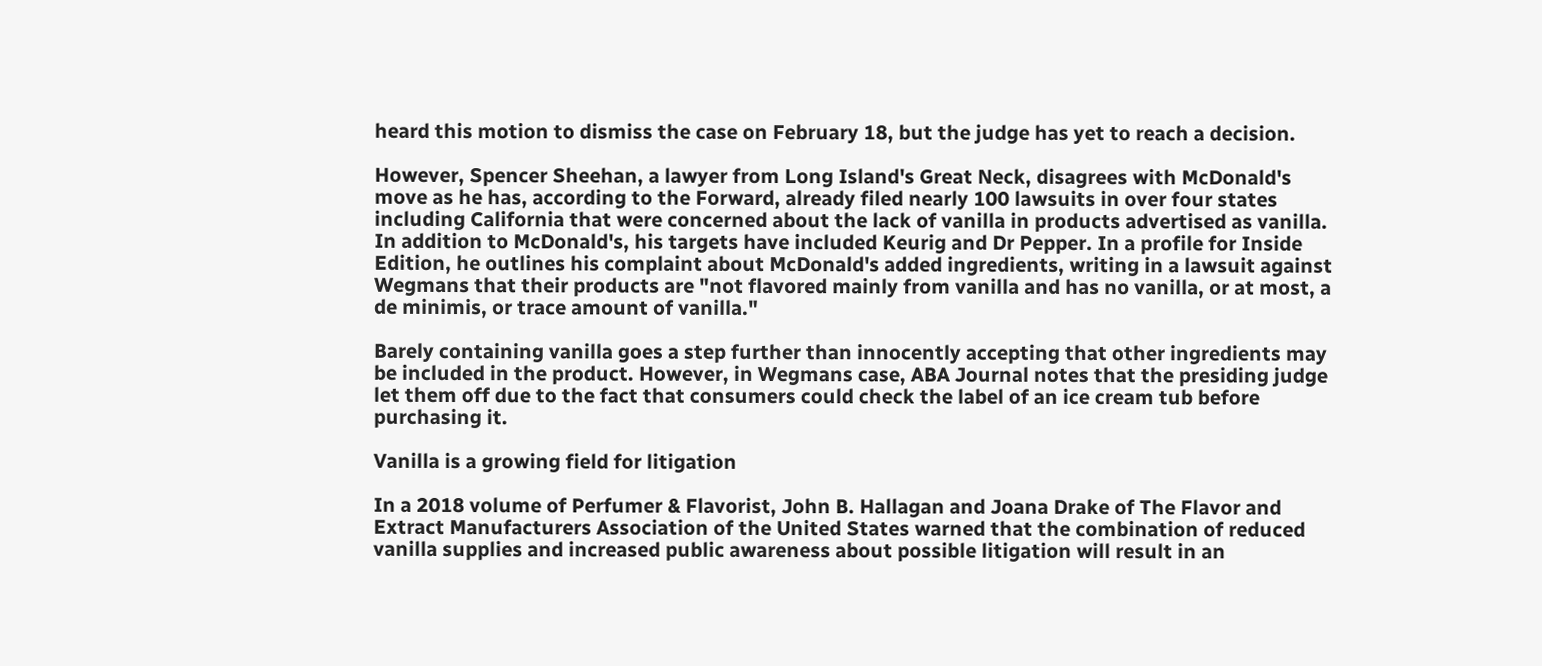heard this motion to dismiss the case on February 18, but the judge has yet to reach a decision.

However, Spencer Sheehan, a lawyer from Long Island's Great Neck, disagrees with McDonald's move as he has, according to the Forward, already filed nearly 100 lawsuits in over four states including California that were concerned about the lack of vanilla in products advertised as vanilla. In addition to McDonald's, his targets have included Keurig and Dr Pepper. In a profile for Inside Edition, he outlines his complaint about McDonald's added ingredients, writing in a lawsuit against Wegmans that their products are "not flavored mainly from vanilla and has no vanilla, or at most, a de minimis, or trace amount of vanilla."

Barely containing vanilla goes a step further than innocently accepting that other ingredients may be included in the product. However, in Wegmans case, ABA Journal notes that the presiding judge let them off due to the fact that consumers could check the label of an ice cream tub before purchasing it.

Vanilla is a growing field for litigation

In a 2018 volume of Perfumer & Flavorist, John B. Hallagan and Joana Drake of The Flavor and Extract Manufacturers Association of the United States warned that the combination of reduced vanilla supplies and increased public awareness about possible litigation will result in an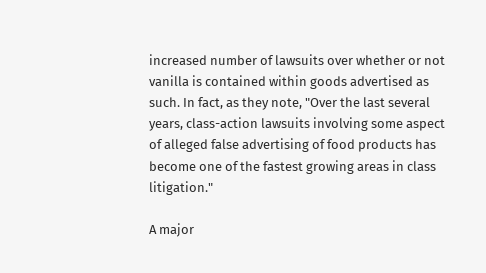increased number of lawsuits over whether or not vanilla is contained within goods advertised as such. In fact, as they note, "Over the last several years, class-action lawsuits involving some aspect of alleged false advertising of food products has become one of the fastest growing areas in class litigation."

A major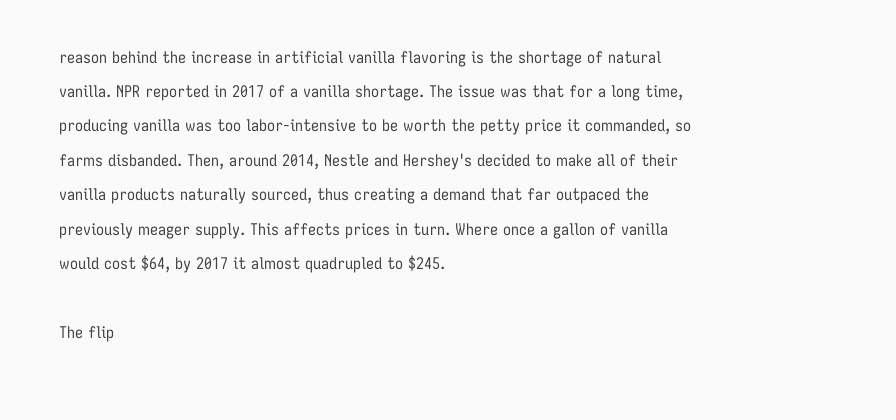reason behind the increase in artificial vanilla flavoring is the shortage of natural vanilla. NPR reported in 2017 of a vanilla shortage. The issue was that for a long time, producing vanilla was too labor-intensive to be worth the petty price it commanded, so farms disbanded. Then, around 2014, Nestle and Hershey's decided to make all of their vanilla products naturally sourced, thus creating a demand that far outpaced the previously meager supply. This affects prices in turn. Where once a gallon of vanilla would cost $64, by 2017 it almost quadrupled to $245.

The flip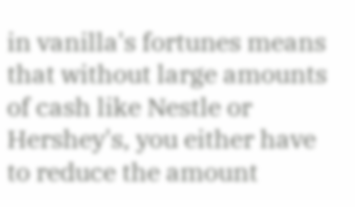in vanilla's fortunes means that without large amounts of cash like Nestle or Hershey's, you either have to reduce the amount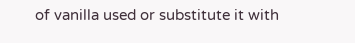of vanilla used or substitute it with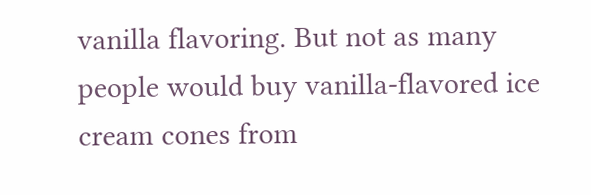vanilla flavoring. But not as many people would buy vanilla-flavored ice cream cones from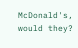McDonald's, would they?